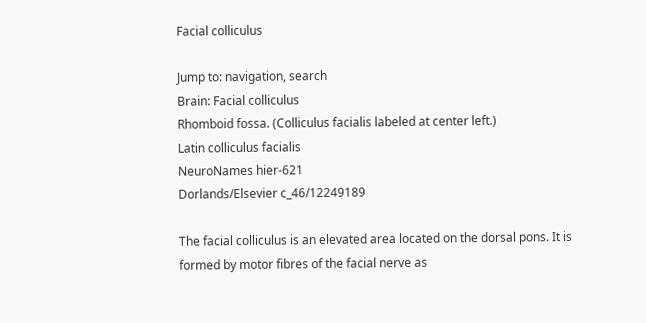Facial colliculus

Jump to: navigation, search
Brain: Facial colliculus
Rhomboid fossa. (Colliculus facialis labeled at center left.)
Latin colliculus facialis
NeuroNames hier-621
Dorlands/Elsevier c_46/12249189

The facial colliculus is an elevated area located on the dorsal pons. It is formed by motor fibres of the facial nerve as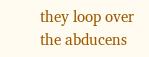they loop over the abducens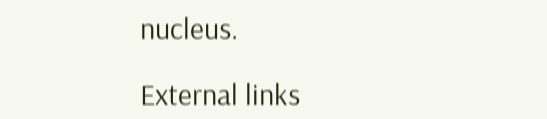nucleus.

External links